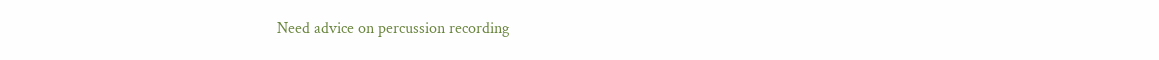Need advice on percussion recording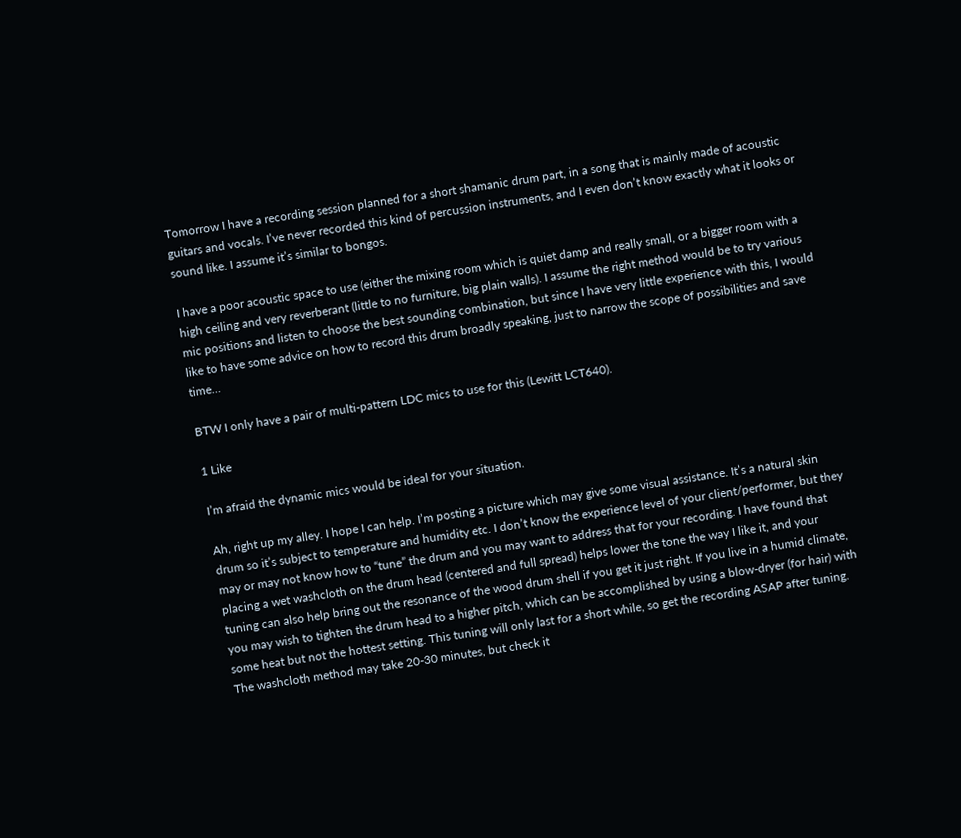Tomorrow I have a recording session planned for a short shamanic drum part, in a song that is mainly made of acoustic guitars and vocals. I’ve never recorded this kind of percussion instruments, and I even don’t know exactly what it looks or sound like. I assume it’s similar to bongos.

I have a poor acoustic space to use (either the mixing room which is quiet damp and really small, or a bigger room with a high ceiling and very reverberant (little to no furniture, big plain walls). I assume the right method would be to try various mic positions and listen to choose the best sounding combination, but since I have very little experience with this, I would like to have some advice on how to record this drum broadly speaking, just to narrow the scope of possibilities and save time…

BTW I only have a pair of multi-pattern LDC mics to use for this (Lewitt LCT640).

1 Like

I’m afraid the dynamic mics would be ideal for your situation.

Ah, right up my alley. I hope I can help. I’m posting a picture which may give some visual assistance. It’s a natural skin drum so it’s subject to temperature and humidity etc. I don’t know the experience level of your client/performer, but they may or may not know how to “tune” the drum and you may want to address that for your recording. I have found that placing a wet washcloth on the drum head (centered and full spread) helps lower the tone the way I like it, and your tuning can also help bring out the resonance of the wood drum shell if you get it just right. If you live in a humid climate, you may wish to tighten the drum head to a higher pitch, which can be accomplished by using a blow-dryer (for hair) with some heat but not the hottest setting. This tuning will only last for a short while, so get the recording ASAP after tuning. The washcloth method may take 20-30 minutes, but check it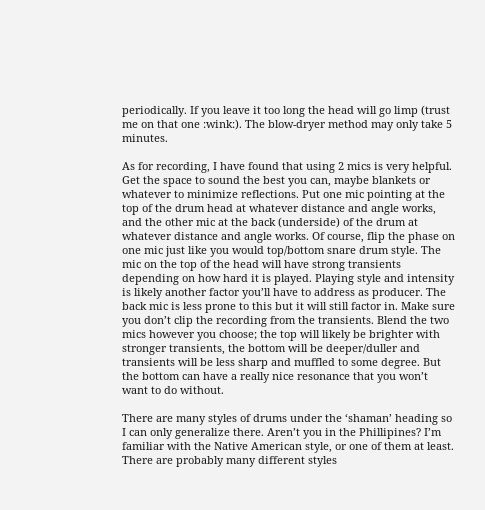periodically. If you leave it too long the head will go limp (trust me on that one :wink:). The blow-dryer method may only take 5 minutes.

As for recording, I have found that using 2 mics is very helpful. Get the space to sound the best you can, maybe blankets or whatever to minimize reflections. Put one mic pointing at the top of the drum head at whatever distance and angle works, and the other mic at the back (underside) of the drum at whatever distance and angle works. Of course, flip the phase on one mic just like you would top/bottom snare drum style. The mic on the top of the head will have strong transients depending on how hard it is played. Playing style and intensity is likely another factor you’ll have to address as producer. The back mic is less prone to this but it will still factor in. Make sure you don’t clip the recording from the transients. Blend the two mics however you choose; the top will likely be brighter with stronger transients, the bottom will be deeper/duller and transients will be less sharp and muffled to some degree. But the bottom can have a really nice resonance that you won’t want to do without.

There are many styles of drums under the ‘shaman’ heading so I can only generalize there. Aren’t you in the Phillipines? I’m familiar with the Native American style, or one of them at least. There are probably many different styles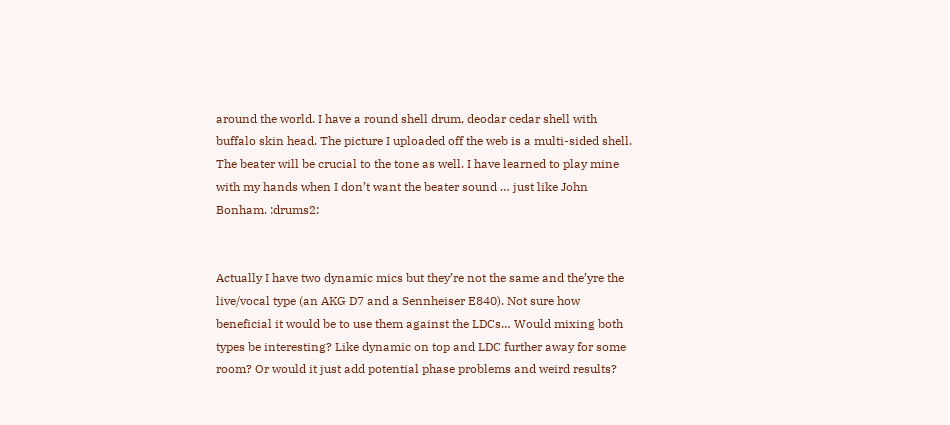around the world. I have a round shell drum, deodar cedar shell with buffalo skin head. The picture I uploaded off the web is a multi-sided shell. The beater will be crucial to the tone as well. I have learned to play mine with my hands when I don’t want the beater sound … just like John Bonham. :drums2:


Actually I have two dynamic mics but they’re not the same and the’yre the live/vocal type (an AKG D7 and a Sennheiser E840). Not sure how beneficial it would be to use them against the LDCs… Would mixing both types be interesting? Like dynamic on top and LDC further away for some room? Or would it just add potential phase problems and weird results?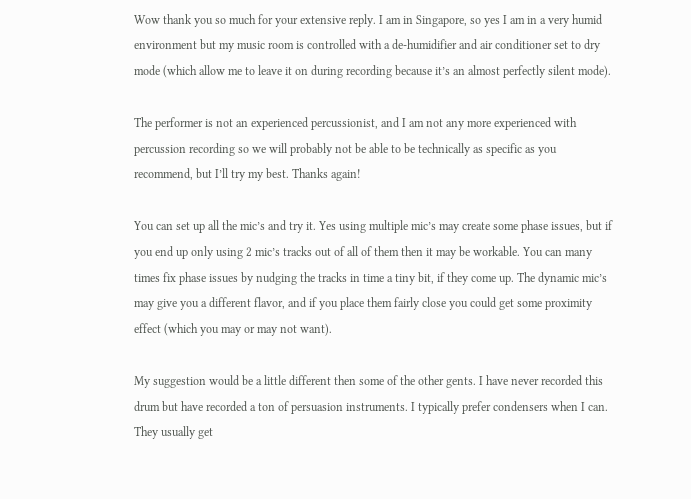Wow thank you so much for your extensive reply. I am in Singapore, so yes I am in a very humid environment but my music room is controlled with a de-humidifier and air conditioner set to dry mode (which allow me to leave it on during recording because it’s an almost perfectly silent mode).

The performer is not an experienced percussionist, and I am not any more experienced with percussion recording so we will probably not be able to be technically as specific as you recommend, but I’ll try my best. Thanks again!

You can set up all the mic’s and try it. Yes using multiple mic’s may create some phase issues, but if you end up only using 2 mic’s tracks out of all of them then it may be workable. You can many times fix phase issues by nudging the tracks in time a tiny bit, if they come up. The dynamic mic’s may give you a different flavor, and if you place them fairly close you could get some proximity effect (which you may or may not want).

My suggestion would be a little different then some of the other gents. I have never recorded this drum but have recorded a ton of persuasion instruments. I typically prefer condensers when I can. They usually get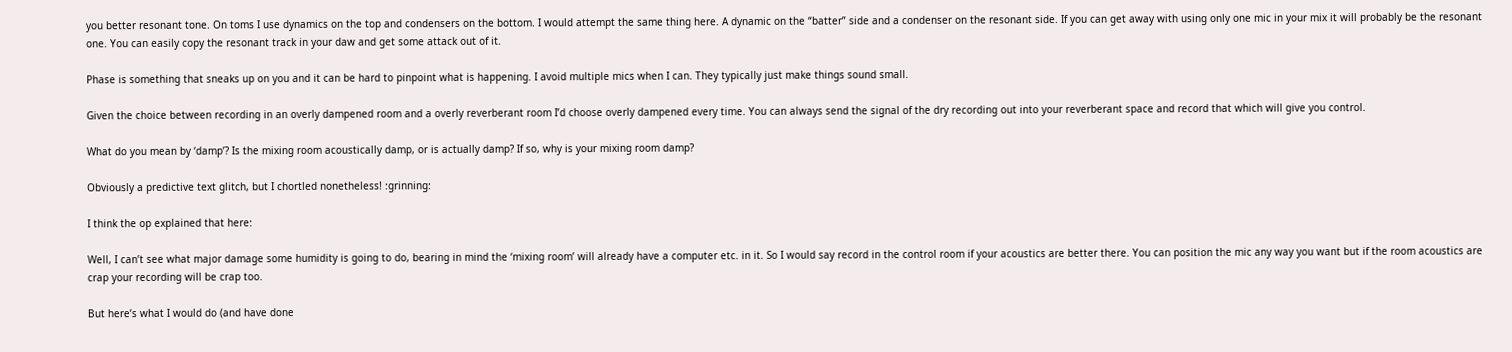you better resonant tone. On toms I use dynamics on the top and condensers on the bottom. I would attempt the same thing here. A dynamic on the “batter” side and a condenser on the resonant side. If you can get away with using only one mic in your mix it will probably be the resonant one. You can easily copy the resonant track in your daw and get some attack out of it.

Phase is something that sneaks up on you and it can be hard to pinpoint what is happening. I avoid multiple mics when I can. They typically just make things sound small.

Given the choice between recording in an overly dampened room and a overly reverberant room I’d choose overly dampened every time. You can always send the signal of the dry recording out into your reverberant space and record that which will give you control.

What do you mean by ‘damp’? Is the mixing room acoustically damp, or is actually damp? If so, why is your mixing room damp?

Obviously a predictive text glitch, but I chortled nonetheless! :grinning:

I think the op explained that here:

Well, I can’t see what major damage some humidity is going to do, bearing in mind the ‘mixing room’ will already have a computer etc. in it. So I would say record in the control room if your acoustics are better there. You can position the mic any way you want but if the room acoustics are crap your recording will be crap too.

But here’s what I would do (and have done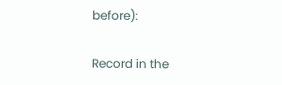before):

Record in the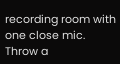recording room with one close mic. Throw a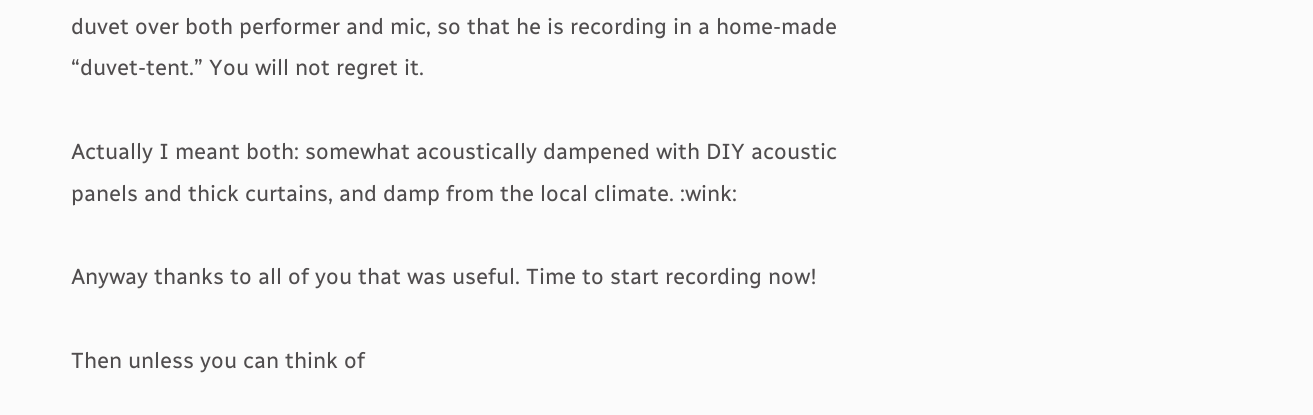duvet over both performer and mic, so that he is recording in a home-made “duvet-tent.” You will not regret it.

Actually I meant both: somewhat acoustically dampened with DIY acoustic panels and thick curtains, and damp from the local climate. :wink:

Anyway thanks to all of you that was useful. Time to start recording now!

Then unless you can think of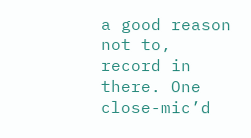a good reason not to, record in there. One close-mic’d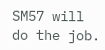SM57 will do the job.